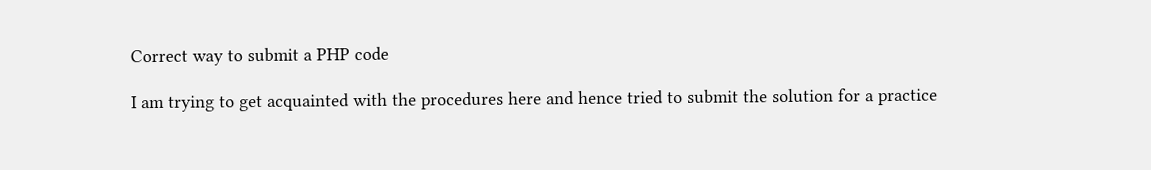Correct way to submit a PHP code

I am trying to get acquainted with the procedures here and hence tried to submit the solution for a practice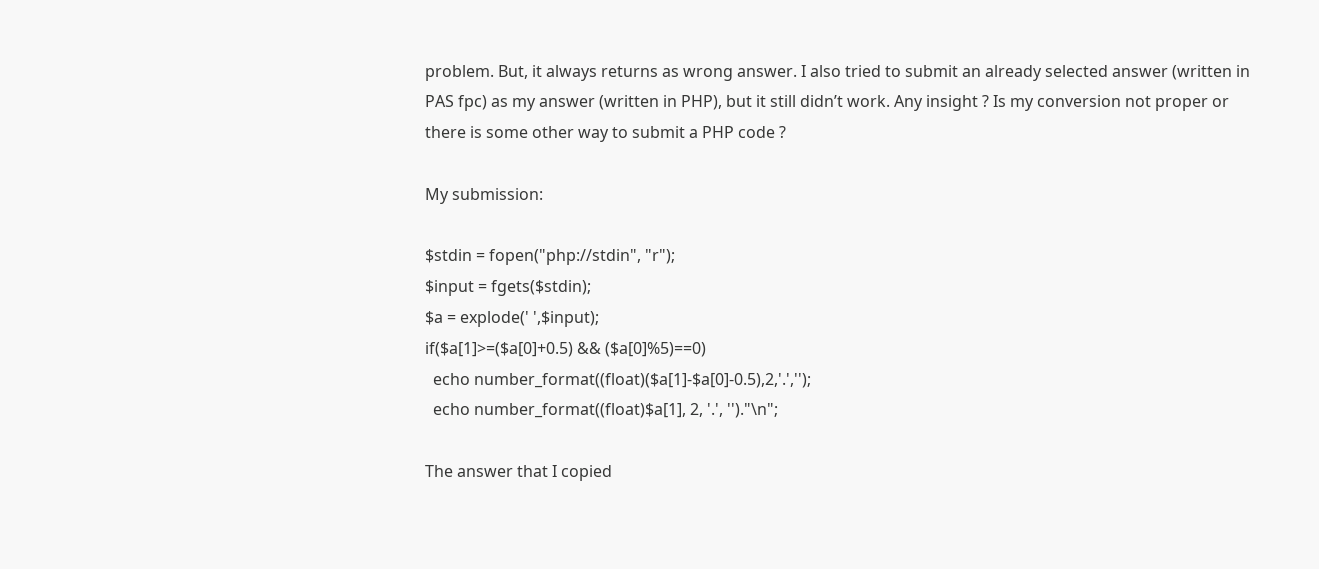problem. But, it always returns as wrong answer. I also tried to submit an already selected answer (written in PAS fpc) as my answer (written in PHP), but it still didn’t work. Any insight ? Is my conversion not proper or there is some other way to submit a PHP code ?

My submission:

$stdin = fopen("php://stdin", "r");
$input = fgets($stdin);
$a = explode(' ',$input);
if($a[1]>=($a[0]+0.5) && ($a[0]%5)==0)
  echo number_format((float)($a[1]-$a[0]-0.5),2,'.','');
  echo number_format((float)$a[1], 2, '.', '')."\n";

The answer that I copied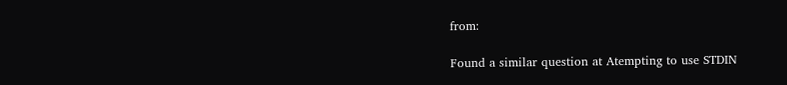from:

Found a similar question at Atempting to use STDIN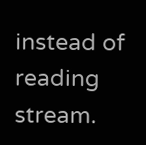instead of reading stream.